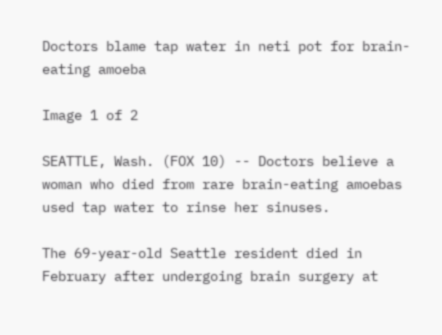Doctors blame tap water in neti pot for brain-eating amoeba

Image 1 of 2

SEATTLE, Wash. (FOX 10) -- Doctors believe a woman who died from rare brain-eating amoebas used tap water to rinse her sinuses.

The 69-year-old Seattle resident died in February after undergoing brain surgery at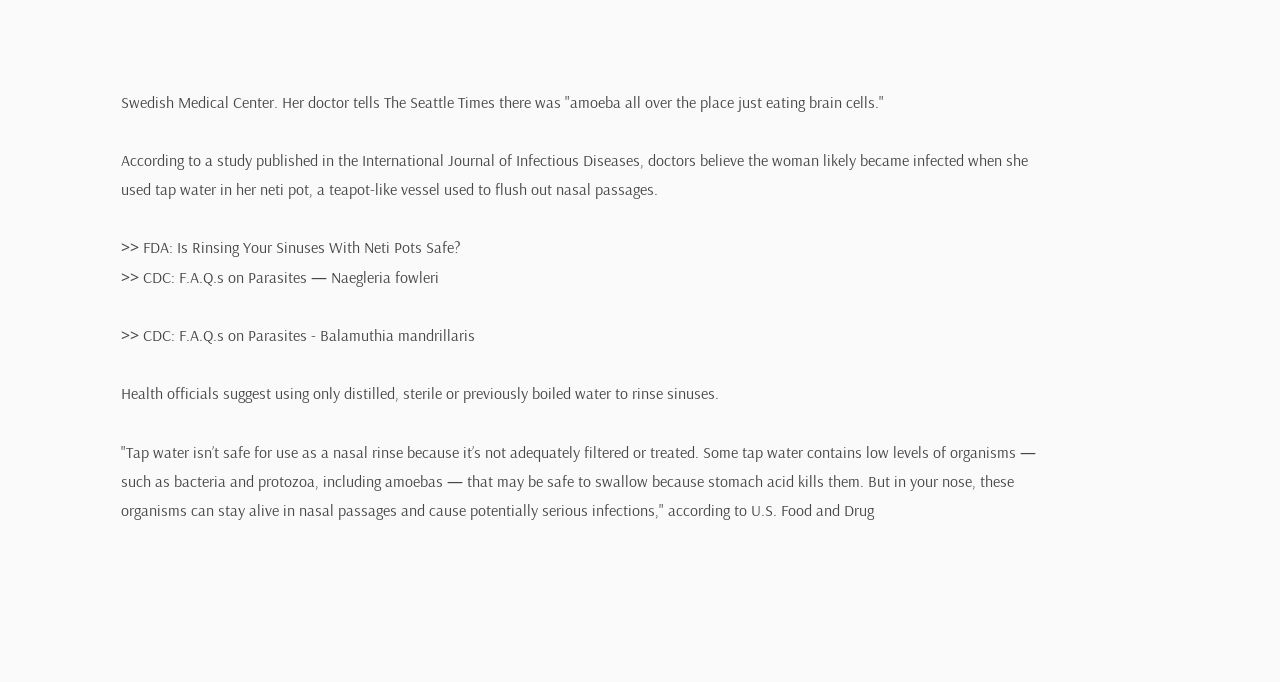Swedish Medical Center. Her doctor tells The Seattle Times there was "amoeba all over the place just eating brain cells."

According to a study published in the International Journal of Infectious Diseases, doctors believe the woman likely became infected when she used tap water in her neti pot, a teapot-like vessel used to flush out nasal passages.

>> FDA: Is Rinsing Your Sinuses With Neti Pots Safe?
>> CDC: F.A.Q.s on Parasites — Naegleria fowleri

>> CDC: F.A.Q.s on Parasites - Balamuthia mandrillaris

Health officials suggest using only distilled, sterile or previously boiled water to rinse sinuses.

"Tap water isn’t safe for use as a nasal rinse because it’s not adequately filtered or treated. Some tap water contains low levels of organisms — such as bacteria and protozoa, including amoebas — that may be safe to swallow because stomach acid kills them. But in your nose, these organisms can stay alive in nasal passages and cause potentially serious infections," according to U.S. Food and Drug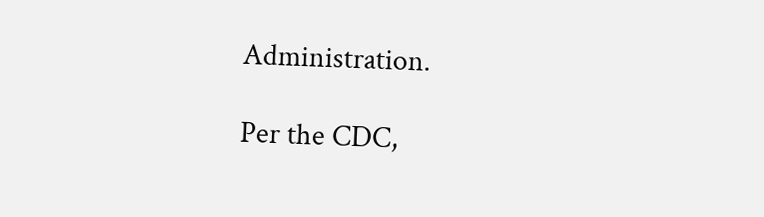Administration.

Per the CDC,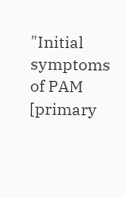"Initial symptoms of PAM [primary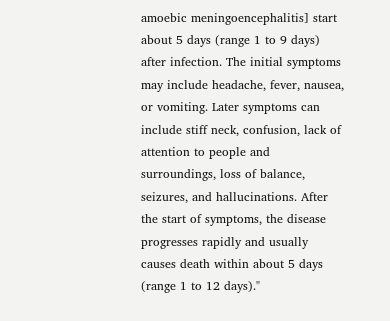amoebic meningoencephalitis] start about 5 days (range 1 to 9 days) after infection. The initial symptoms may include headache, fever, nausea, or vomiting. Later symptoms can include stiff neck, confusion, lack of attention to people and surroundings, loss of balance, seizures, and hallucinations. After the start of symptoms, the disease progresses rapidly and usually causes death within about 5 days (range 1 to 12 days)."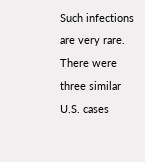Such infections are very rare. There were three similar U.S. cases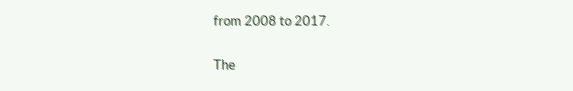from 2008 to 2017.

The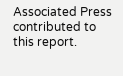Associated Press contributed to this report.